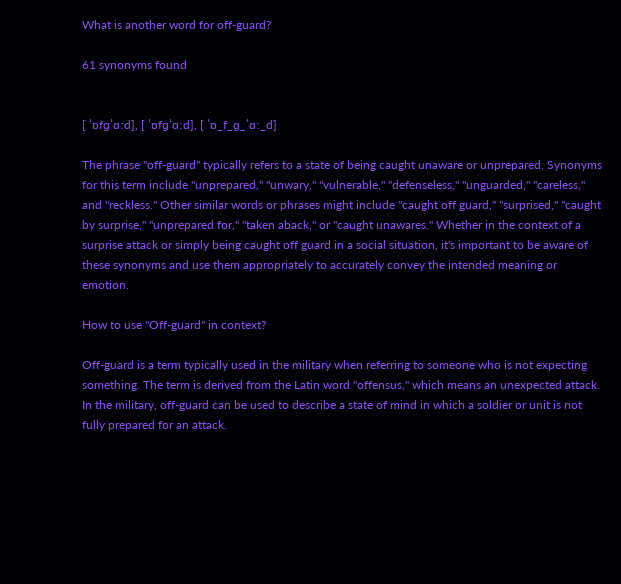What is another word for off-guard?

61 synonyms found


[ ˈɒfɡˈɑːd], [ ˈɒfɡˈɑːd], [ ˈɒ_f_ɡ_ˈɑː_d]

The phrase "off-guard" typically refers to a state of being caught unaware or unprepared. Synonyms for this term include "unprepared," "unwary," "vulnerable," "defenseless," "unguarded," "careless," and "reckless." Other similar words or phrases might include "caught off guard," "surprised," "caught by surprise," "unprepared for," "taken aback," or "caught unawares." Whether in the context of a surprise attack or simply being caught off guard in a social situation, it's important to be aware of these synonyms and use them appropriately to accurately convey the intended meaning or emotion.

How to use "Off-guard" in context?

Off-guard is a term typically used in the military when referring to someone who is not expecting something. The term is derived from the Latin word "offensus," which means an unexpected attack. In the military, off-guard can be used to describe a state of mind in which a soldier or unit is not fully prepared for an attack.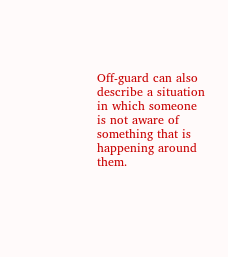Off-guard can also describe a situation in which someone is not aware of something that is happening around them.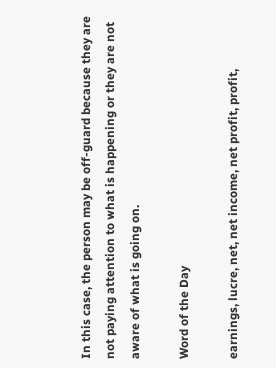In this case, the person may be off-guard because they are not paying attention to what is happening or they are not aware of what is going on.

Word of the Day

earnings, lucre, net, net income, net profit, profit,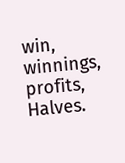win, winnings, profits, Halves.